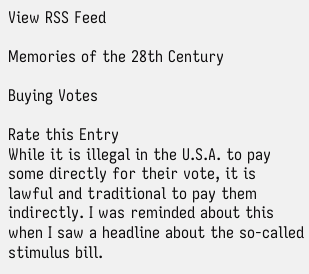View RSS Feed

Memories of the 28th Century

Buying Votes

Rate this Entry
While it is illegal in the U.S.A. to pay some directly for their vote, it is lawful and traditional to pay them indirectly. I was reminded about this when I saw a headline about the so-called stimulus bill.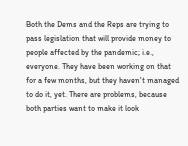Both the Dems and the Reps are trying to pass legislation that will provide money to people affected by the pandemic; i.e., everyone. They have been working on that for a few months, but they haven't managed to do it, yet. There are problems, because both parties want to make it look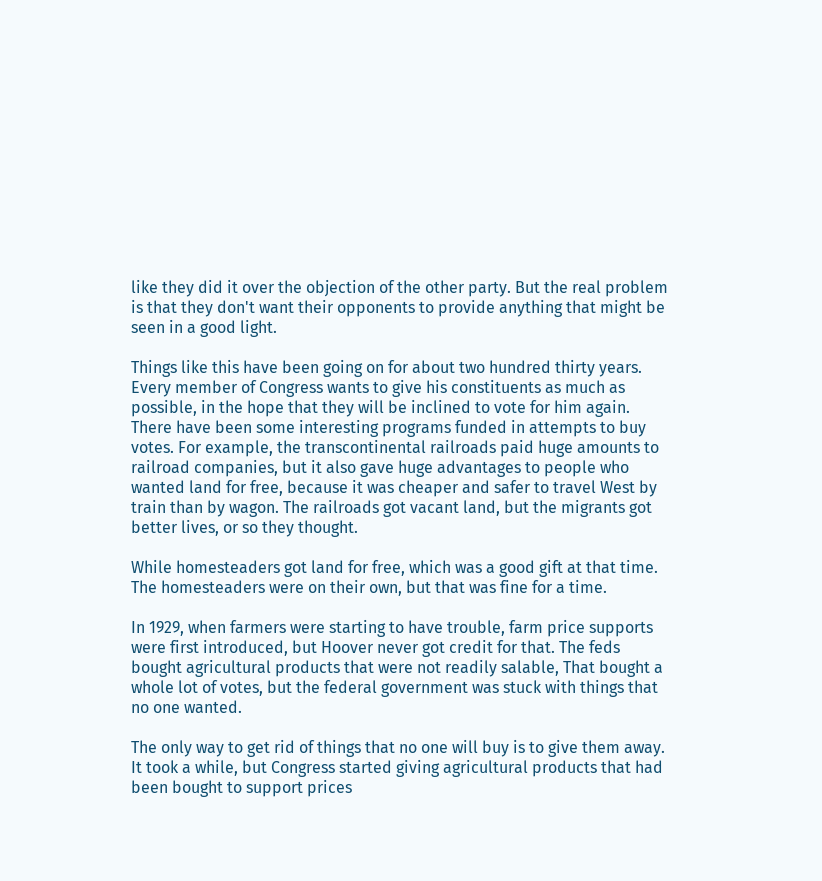like they did it over the objection of the other party. But the real problem is that they don't want their opponents to provide anything that might be seen in a good light.

Things like this have been going on for about two hundred thirty years. Every member of Congress wants to give his constituents as much as possible, in the hope that they will be inclined to vote for him again. There have been some interesting programs funded in attempts to buy votes. For example, the transcontinental railroads paid huge amounts to railroad companies, but it also gave huge advantages to people who wanted land for free, because it was cheaper and safer to travel West by train than by wagon. The railroads got vacant land, but the migrants got better lives, or so they thought.

While homesteaders got land for free, which was a good gift at that time. The homesteaders were on their own, but that was fine for a time.

In 1929, when farmers were starting to have trouble, farm price supports were first introduced, but Hoover never got credit for that. The feds bought agricultural products that were not readily salable, That bought a whole lot of votes, but the federal government was stuck with things that no one wanted.

The only way to get rid of things that no one will buy is to give them away. It took a while, but Congress started giving agricultural products that had been bought to support prices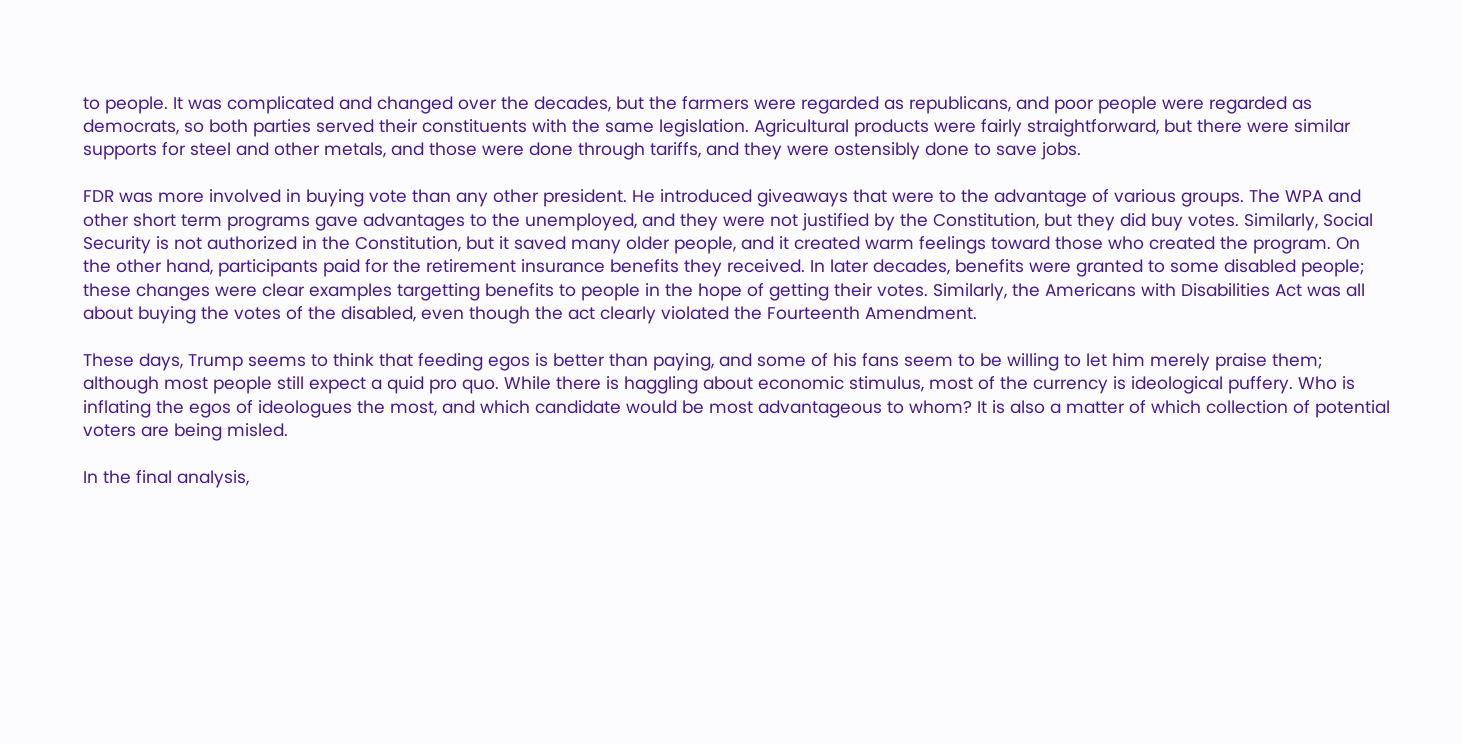to people. It was complicated and changed over the decades, but the farmers were regarded as republicans, and poor people were regarded as democrats, so both parties served their constituents with the same legislation. Agricultural products were fairly straightforward, but there were similar supports for steel and other metals, and those were done through tariffs, and they were ostensibly done to save jobs.

FDR was more involved in buying vote than any other president. He introduced giveaways that were to the advantage of various groups. The WPA and other short term programs gave advantages to the unemployed, and they were not justified by the Constitution, but they did buy votes. Similarly, Social Security is not authorized in the Constitution, but it saved many older people, and it created warm feelings toward those who created the program. On the other hand, participants paid for the retirement insurance benefits they received. In later decades, benefits were granted to some disabled people; these changes were clear examples targetting benefits to people in the hope of getting their votes. Similarly, the Americans with Disabilities Act was all about buying the votes of the disabled, even though the act clearly violated the Fourteenth Amendment.

These days, Trump seems to think that feeding egos is better than paying, and some of his fans seem to be willing to let him merely praise them; although most people still expect a quid pro quo. While there is haggling about economic stimulus, most of the currency is ideological puffery. Who is inflating the egos of ideologues the most, and which candidate would be most advantageous to whom? It is also a matter of which collection of potential voters are being misled.

In the final analysis,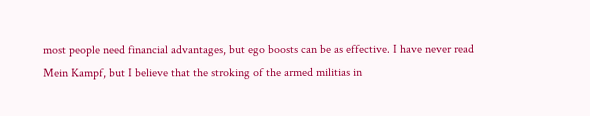most people need financial advantages, but ego boosts can be as effective. I have never read Mein Kampf, but I believe that the stroking of the armed militias in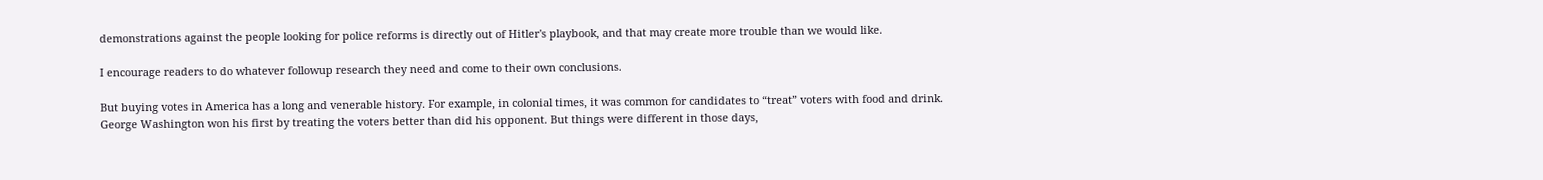demonstrations against the people looking for police reforms is directly out of Hitler's playbook, and that may create more trouble than we would like.

I encourage readers to do whatever followup research they need and come to their own conclusions.

But buying votes in America has a long and venerable history. For example, in colonial times, it was common for candidates to “treat” voters with food and drink. George Washington won his first by treating the voters better than did his opponent. But things were different in those days,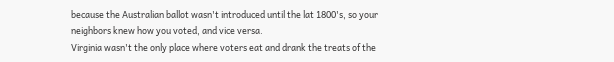because the Australian ballot wasn't introduced until the lat 1800's, so your neighbors knew how you voted, and vice versa.
Virginia wasn't the only place where voters eat and drank the treats of the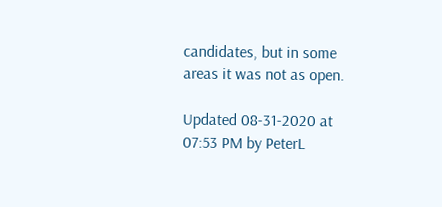candidates, but in some areas it was not as open.

Updated 08-31-2020 at 07:53 PM by PeterL